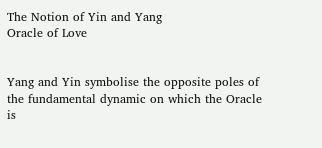The Notion of Yin and Yang
Oracle of Love


Yang and Yin symbolise the opposite poles of the fundamental dynamic on which the Oracle is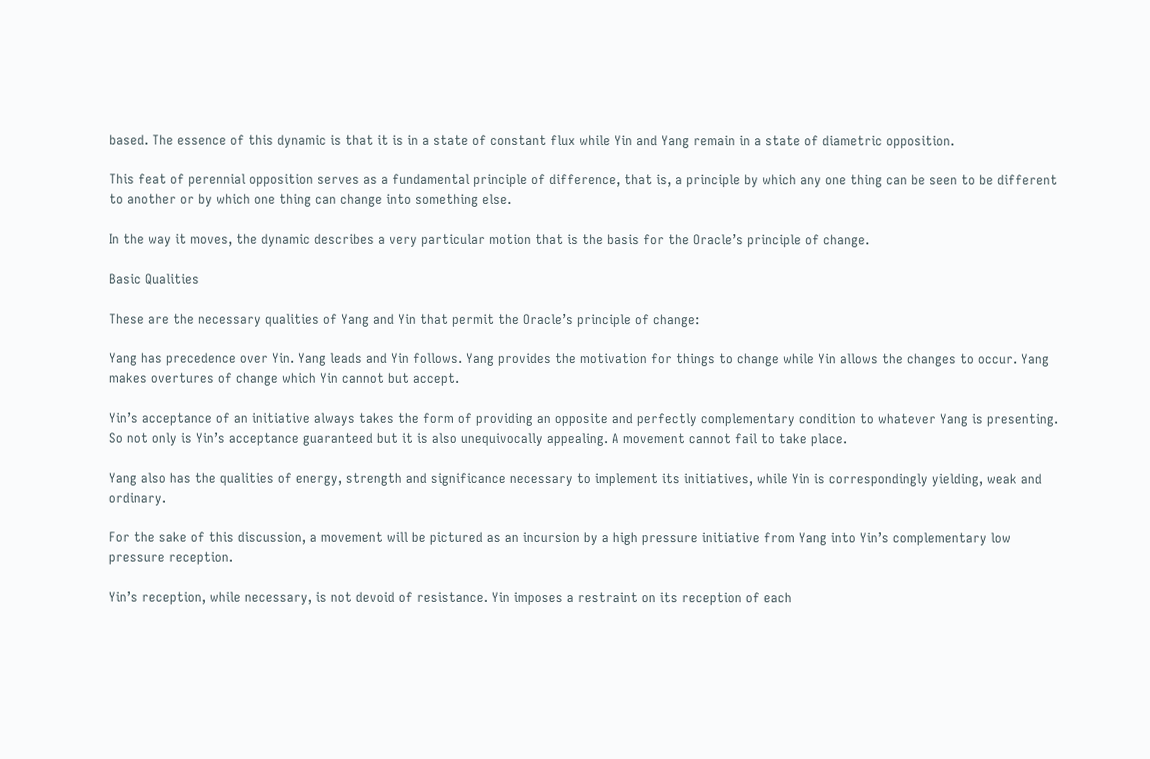based. The essence of this dynamic is that it is in a state of constant flux while Yin and Yang remain in a state of diametric opposition.

This feat of perennial opposition serves as a fundamental principle of difference, that is, a principle by which any one thing can be seen to be different to another or by which one thing can change into something else.

In the way it moves, the dynamic describes a very particular motion that is the basis for the Oracle’s principle of change.

Basic Qualities

These are the necessary qualities of Yang and Yin that permit the Oracle’s principle of change:

Yang has precedence over Yin. Yang leads and Yin follows. Yang provides the motivation for things to change while Yin allows the changes to occur. Yang makes overtures of change which Yin cannot but accept.

Yin’s acceptance of an initiative always takes the form of providing an opposite and perfectly complementary condition to whatever Yang is presenting. So not only is Yin’s acceptance guaranteed but it is also unequivocally appealing. A movement cannot fail to take place.

Yang also has the qualities of energy, strength and significance necessary to implement its initiatives, while Yin is correspondingly yielding, weak and ordinary.

For the sake of this discussion, a movement will be pictured as an incursion by a high pressure initiative from Yang into Yin’s complementary low pressure reception.

Yin’s reception, while necessary, is not devoid of resistance. Yin imposes a restraint on its reception of each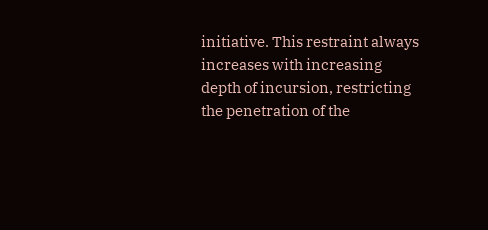initiative. This restraint always increases with increasing depth of incursion, restricting the penetration of the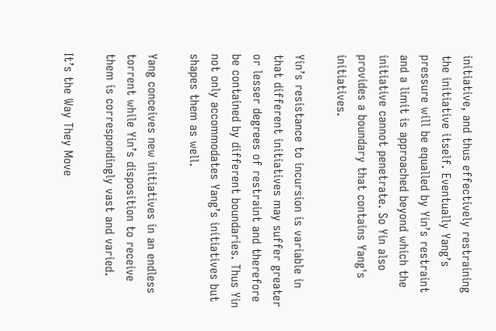initiative, and thus effectively restraining the initiative itself. Eventually Yang’s pressure will be equalled by Yin’s restraint and a limit is approached beyond which the initiative cannot penetrate. So Yin also provides a boundary that contains Yang's initiatives.

Yin’s resistance to incursion is variable in that different initiatives may suffer greater or lesser degrees of restraint and therefore be contained by different boundaries. Thus Yin not only accommodates Yang’s initiatives but shapes them as well.

Yang conceives new initiatives in an endless torrent while Yin’s disposition to receive them is correspondingly vast and varied.

It’s the Way They Move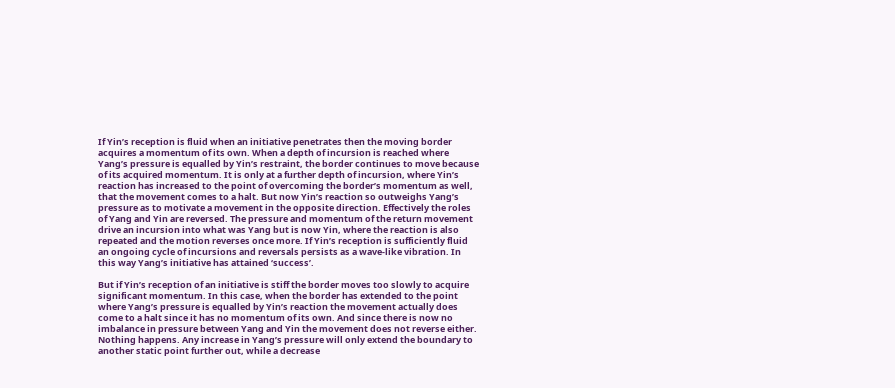If Yin’s reception is fluid when an initiative penetrates then the moving border acquires a momentum of its own. When a depth of incursion is reached where Yang’s pressure is equalled by Yin’s restraint, the border continues to move because of its acquired momentum. It is only at a further depth of incursion, where Yin’s reaction has increased to the point of overcoming the border’s momentum as well, that the movement comes to a halt. But now Yin’s reaction so outweighs Yang’s pressure as to motivate a movement in the opposite direction. Effectively the roles of Yang and Yin are reversed. The pressure and momentum of the return movement drive an incursion into what was Yang but is now Yin, where the reaction is also repeated and the motion reverses once more. If Yin’s reception is sufficiently fluid an ongoing cycle of incursions and reversals persists as a wave-like vibration. In this way Yang’s initiative has attained ‘success’.

But if Yin’s reception of an initiative is stiff the border moves too slowly to acquire significant momentum. In this case, when the border has extended to the point where Yang’s pressure is equalled by Yin’s reaction the movement actually does come to a halt since it has no momentum of its own. And since there is now no imbalance in pressure between Yang and Yin the movement does not reverse either. Nothing happens. Any increase in Yang’s pressure will only extend the boundary to another static point further out, while a decrease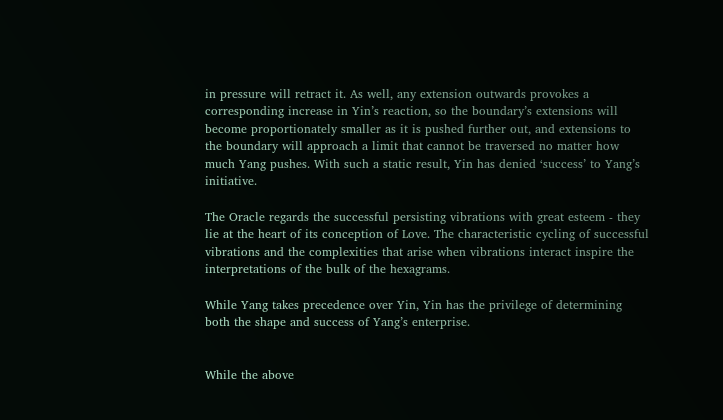in pressure will retract it. As well, any extension outwards provokes a corresponding increase in Yin’s reaction, so the boundary’s extensions will become proportionately smaller as it is pushed further out, and extensions to the boundary will approach a limit that cannot be traversed no matter how much Yang pushes. With such a static result, Yin has denied ‘success’ to Yang’s initiative.

The Oracle regards the successful persisting vibrations with great esteem - they lie at the heart of its conception of Love. The characteristic cycling of successful vibrations and the complexities that arise when vibrations interact inspire the interpretations of the bulk of the hexagrams.

While Yang takes precedence over Yin, Yin has the privilege of determining both the shape and success of Yang’s enterprise.


While the above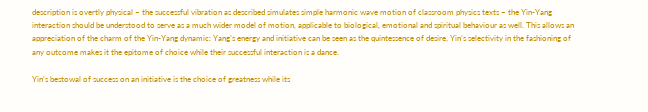description is overtly physical – the successful vibration as described simulates simple harmonic wave motion of classroom physics texts – the Yin-Yang interaction should be understood to serve as a much wider model of motion, applicable to biological, emotional and spiritual behaviour as well. This allows an appreciation of the charm of the Yin-Yang dynamic: Yang’s energy and initiative can be seen as the quintessence of desire, Yin’s selectivity in the fashioning of any outcome makes it the epitome of choice while their successful interaction is a dance.

Yin’s bestowal of success on an initiative is the choice of greatness while its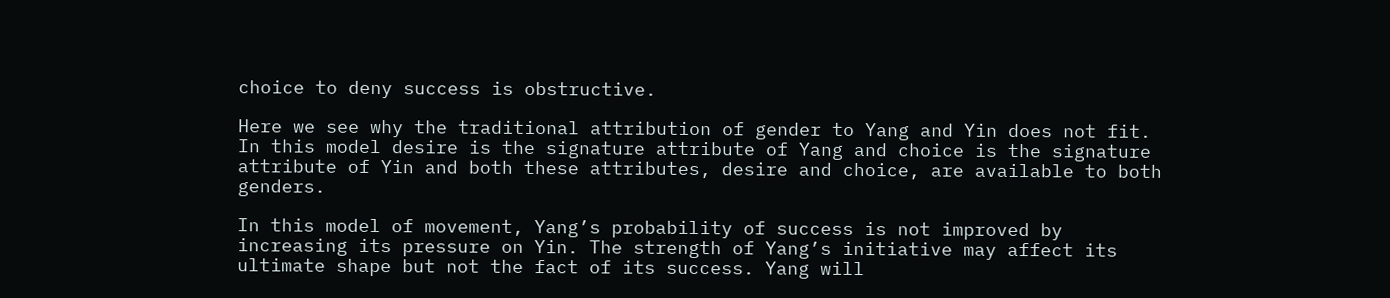choice to deny success is obstructive.

Here we see why the traditional attribution of gender to Yang and Yin does not fit. In this model desire is the signature attribute of Yang and choice is the signature attribute of Yin and both these attributes, desire and choice, are available to both genders.

In this model of movement, Yang’s probability of success is not improved by increasing its pressure on Yin. The strength of Yang’s initiative may affect its ultimate shape but not the fact of its success. Yang will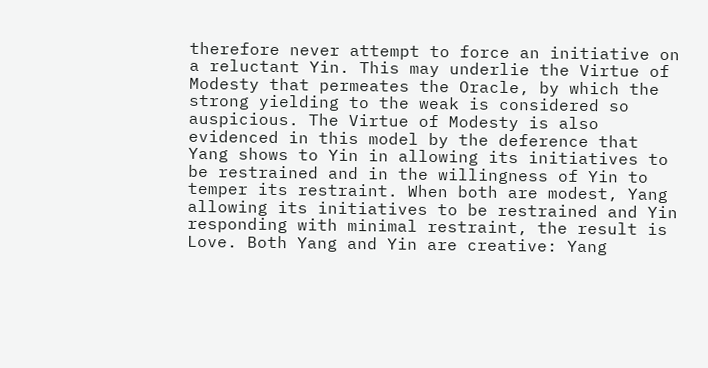therefore never attempt to force an initiative on a reluctant Yin. This may underlie the Virtue of Modesty that permeates the Oracle, by which the strong yielding to the weak is considered so auspicious. The Virtue of Modesty is also evidenced in this model by the deference that Yang shows to Yin in allowing its initiatives to be restrained and in the willingness of Yin to temper its restraint. When both are modest, Yang allowing its initiatives to be restrained and Yin responding with minimal restraint, the result is Love. Both Yang and Yin are creative: Yang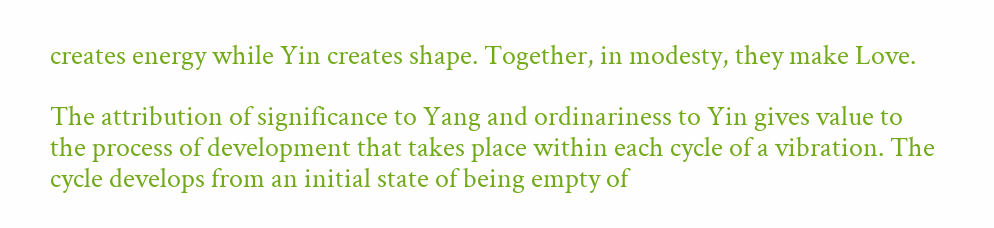creates energy while Yin creates shape. Together, in modesty, they make Love.

The attribution of significance to Yang and ordinariness to Yin gives value to the process of development that takes place within each cycle of a vibration. The cycle develops from an initial state of being empty of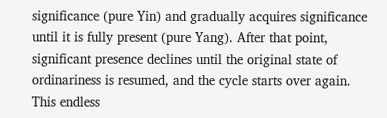significance (pure Yin) and gradually acquires significance until it is fully present (pure Yang). After that point, significant presence declines until the original state of ordinariness is resumed, and the cycle starts over again. This endless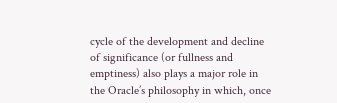cycle of the development and decline of significance (or fullness and emptiness) also plays a major role in the Oracle’s philosophy in which, once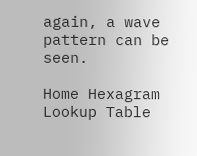again, a wave pattern can be seen.

Home Hexagram Lookup Table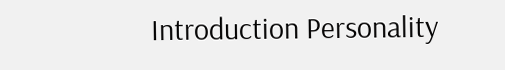Introduction Personality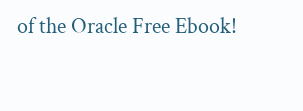of the Oracle Free Ebook!